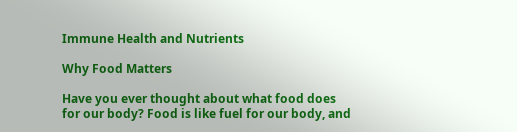Immune Health and Nutrients

Why Food Matters

Have you ever thought about what food does for our body? Food is like fuel for our body, and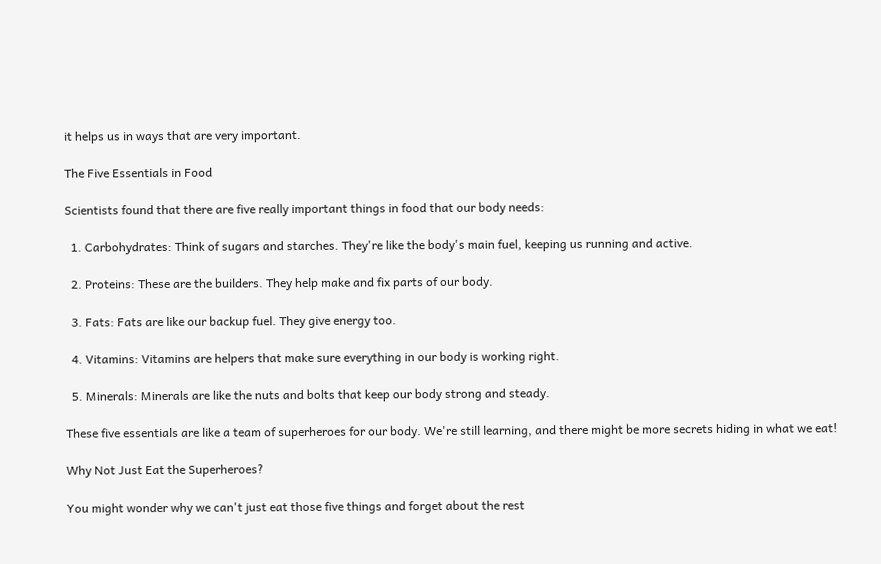it helps us in ways that are very important.

The Five Essentials in Food

Scientists found that there are five really important things in food that our body needs:

  1. Carbohydrates: Think of sugars and starches. They're like the body's main fuel, keeping us running and active.

  2. Proteins: These are the builders. They help make and fix parts of our body.

  3. Fats: Fats are like our backup fuel. They give energy too.

  4. Vitamins: Vitamins are helpers that make sure everything in our body is working right.

  5. Minerals: Minerals are like the nuts and bolts that keep our body strong and steady.

These five essentials are like a team of superheroes for our body. We're still learning, and there might be more secrets hiding in what we eat!

Why Not Just Eat the Superheroes?

You might wonder why we can't just eat those five things and forget about the rest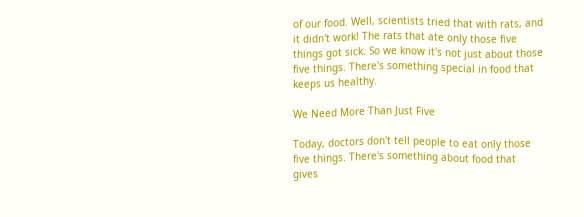of our food. Well, scientists tried that with rats, and it didn't work! The rats that ate only those five things got sick. So we know it's not just about those five things. There's something special in food that keeps us healthy.

We Need More Than Just Five

Today, doctors don't tell people to eat only those five things. There's something about food that gives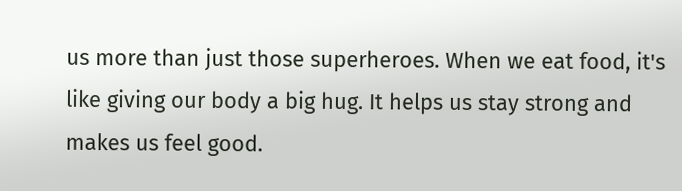us more than just those superheroes. When we eat food, it's like giving our body a big hug. It helps us stay strong and makes us feel good.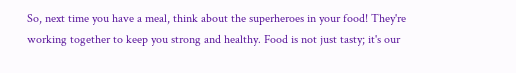So, next time you have a meal, think about the superheroes in your food! They're working together to keep you strong and healthy. Food is not just tasty; it's our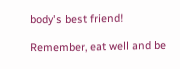body's best friend!

Remember, eat well and be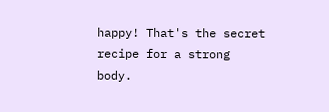happy! That's the secret recipe for a strong body.